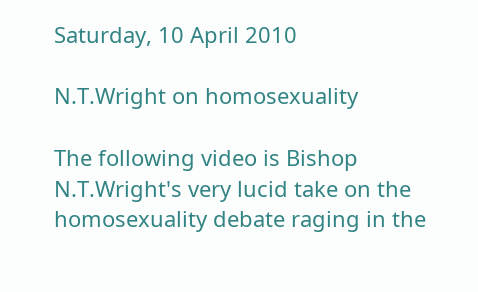Saturday, 10 April 2010

N.T.Wright on homosexuality

The following video is Bishop N.T.Wright's very lucid take on the homosexuality debate raging in the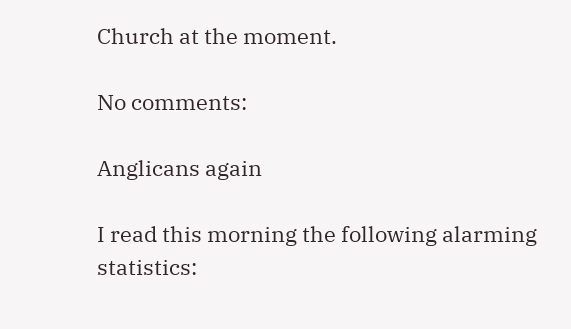Church at the moment.

No comments:

Anglicans again

I read this morning the following alarming statistics: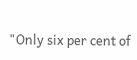"Only six per cent of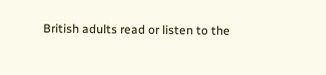British adults read or listen to the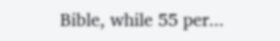Bible, while 55 per...